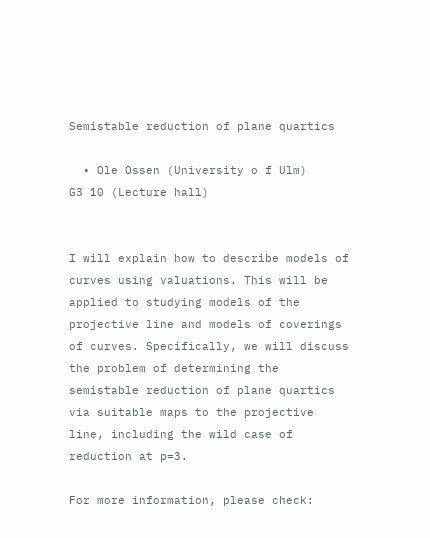Semistable reduction of plane quartics

  • Ole Ossen (University o f Ulm)
G3 10 (Lecture hall)


I will explain how to describe models of curves using valuations. This will be applied to studying models of the projective line and models of coverings of curves. Specifically, we will discuss the problem of determining the semistable reduction of plane quartics via suitable maps to the projective line, including the wild case of reduction at p=3.

For more information, please check: